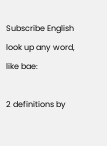Subscribe English
look up any word, like bae:

2 definitions by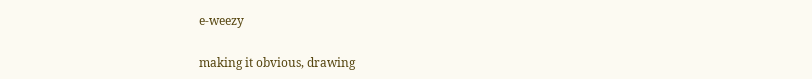e-weezy

making it obvious, drawing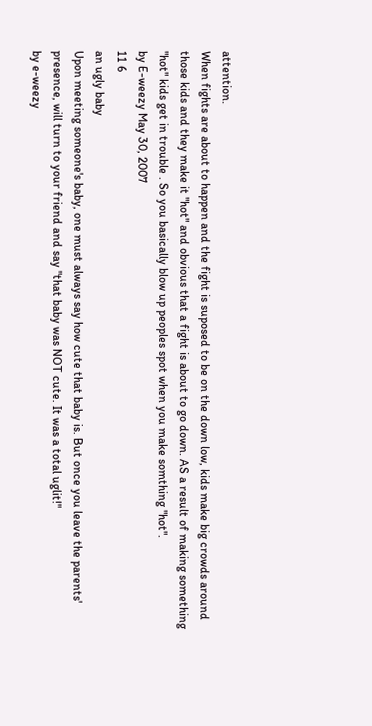attention.
When fights are about to happen and the fight is suposed to be on the down low, kids make big crowds around those kids and they make it "hot" and obvious that a fight is about to go down. AS a result of making something "hot" kids get in trouble . So you basically blow up peoples spot when you make somthing "hot".
by E-weezy May 30, 2007
11 6
an ugly baby
Upon meeting someone's baby, one must always say how cute that baby is. But once you leave the parents' presence, will turn to your friend and say "that baby was NOT cute. It was a total uglit!"
by e-weezy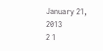January 21, 2013
2 1